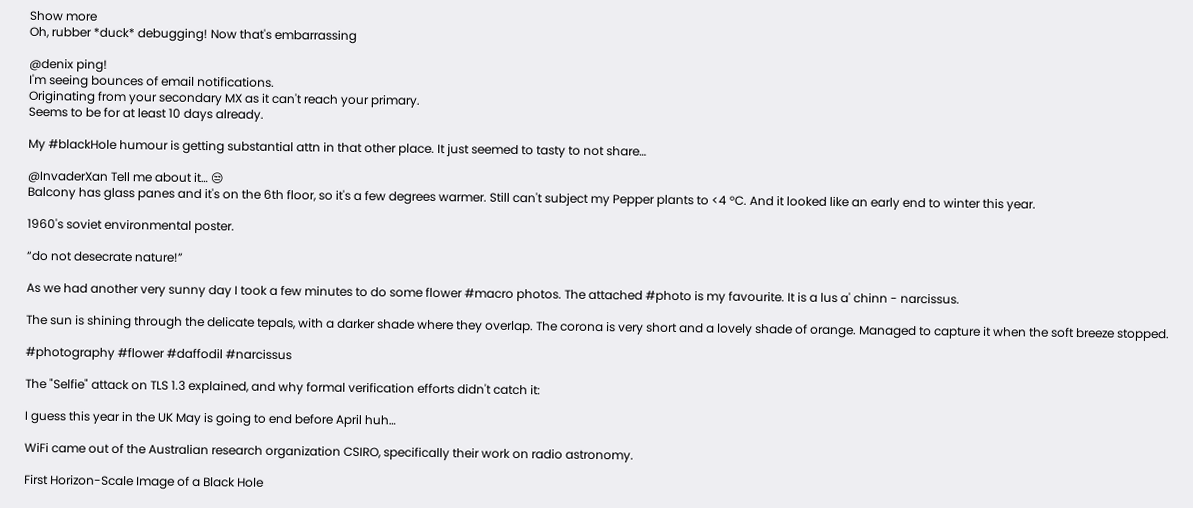Show more
Oh, rubber *duck* debugging! Now that's embarrassing

@denix ping!
I'm seeing bounces of email notifications.
Originating from your secondary MX as it can't reach your primary.
Seems to be for at least 10 days already.

My #blackHole humour is getting substantial attn in that other place. It just seemed to tasty to not share…

@InvaderXan Tell me about it… 😒
Balcony has glass panes and it's on the 6th floor, so it's a few degrees warmer. Still can't subject my Pepper plants to <4 °C. And it looked like an early end to winter this year.

1960's soviet environmental poster.

“do not desecrate nature!”

As we had another very sunny day I took a few minutes to do some flower #macro photos. The attached #photo is my favourite. It is a lus a' chinn - narcissus.

The sun is shining through the delicate tepals, with a darker shade where they overlap. The corona is very short and a lovely shade of orange. Managed to capture it when the soft breeze stopped.

#photography #flower #daffodil #narcissus

The "Selfie" attack on TLS 1.3 explained, and why formal verification efforts didn't catch it:

I guess this year in the UK May is going to end before April huh…

WiFi came out of the Australian research organization CSIRO, specifically their work on radio astronomy.

First Horizon-Scale Image of a Black Hole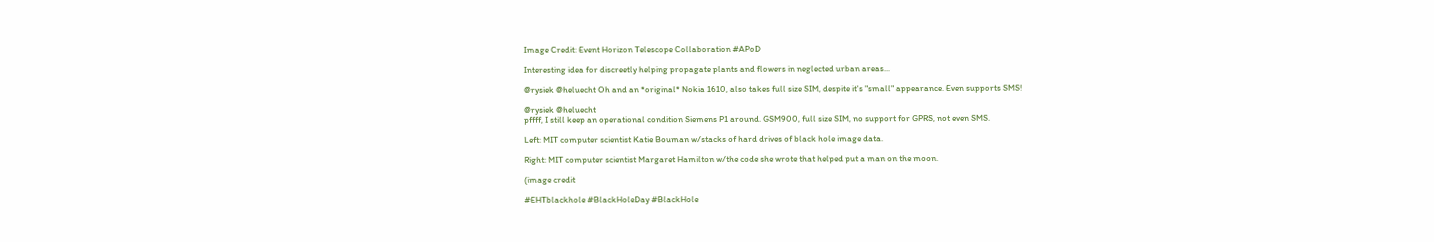Image Credit: Event Horizon Telescope Collaboration #APoD

Interesting idea for discreetly helping propagate plants and flowers in neglected urban areas...

@rysiek @heluecht Oh and an *original* Nokia 1610, also takes full size SIM, despite it's "small" appearance. Even supports SMS!

@rysiek @heluecht
pffff, I still keep an operational condition Siemens P1 around. GSM900, full size SIM, no support for GPRS, not even SMS.

Left: MIT computer scientist Katie Bouman w/stacks of hard drives of black hole image data.

Right: MIT computer scientist Margaret Hamilton w/the code she wrote that helped put a man on the moon.

(image credit

#EHTblackhole #BlackHoleDay #BlackHole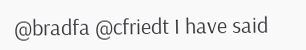@bradfa @cfriedt I have said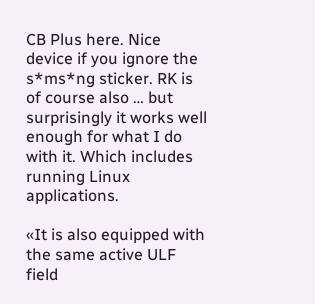CB Plus here. Nice device if you ignore the s*ms*ng sticker. RK is of course also … but surprisingly it works well enough for what I do with it. Which includes running Linux applications.

«It is also equipped with the same active ULF field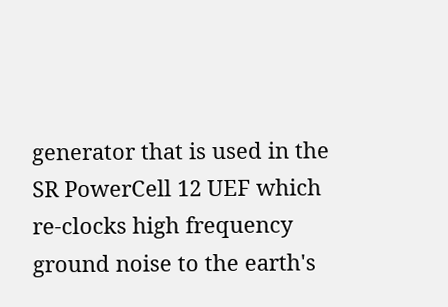generator that is used in the SR PowerCell 12 UEF which re-clocks high frequency ground noise to the earth's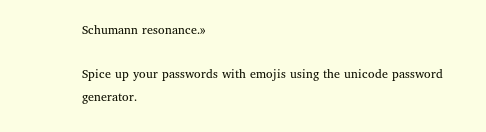Schumann resonance.»

Spice up your passwords with emojis using the unicode password generator.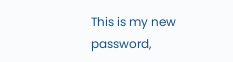This is my new password,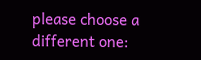please choose a different one: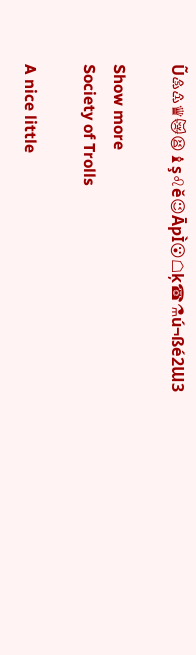Ũ♷♳♛😿😫♝ş♌ě😉ĀƿÌ😮☖ķ☎⚗ú¬ßé2Ɯ3

Show more
Society of Trolls

A nice little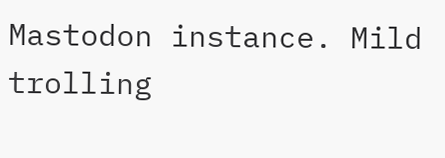Mastodon instance. Mild trolling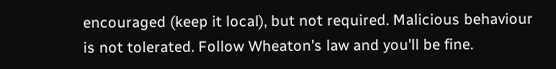encouraged (keep it local), but not required. Malicious behaviour is not tolerated. Follow Wheaton's law and you'll be fine.